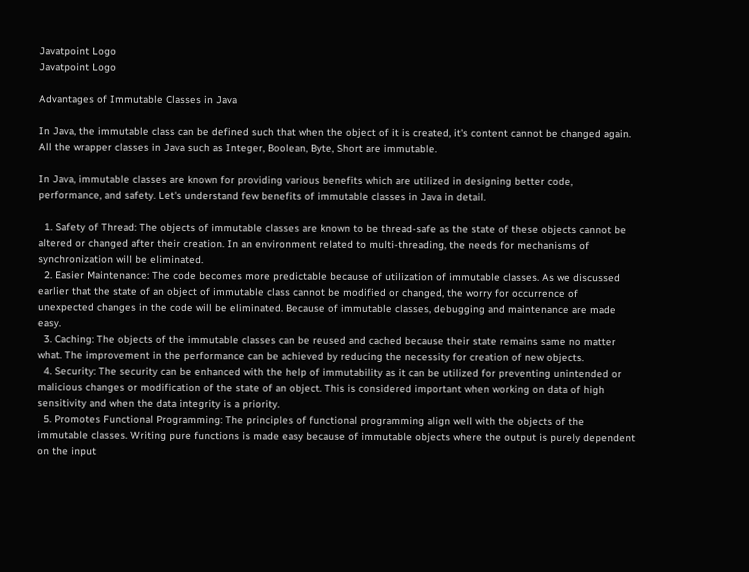Javatpoint Logo
Javatpoint Logo

Advantages of Immutable Classes in Java

In Java, the immutable class can be defined such that when the object of it is created, it's content cannot be changed again. All the wrapper classes in Java such as Integer, Boolean, Byte, Short are immutable.

In Java, immutable classes are known for providing various benefits which are utilized in designing better code, performance, and safety. Let's understand few benefits of immutable classes in Java in detail.

  1. Safety of Thread: The objects of immutable classes are known to be thread-safe as the state of these objects cannot be altered or changed after their creation. In an environment related to multi-threading, the needs for mechanisms of synchronization will be eliminated.
  2. Easier Maintenance: The code becomes more predictable because of utilization of immutable classes. As we discussed earlier that the state of an object of immutable class cannot be modified or changed, the worry for occurrence of unexpected changes in the code will be eliminated. Because of immutable classes, debugging and maintenance are made easy.
  3. Caching: The objects of the immutable classes can be reused and cached because their state remains same no matter what. The improvement in the performance can be achieved by reducing the necessity for creation of new objects.
  4. Security: The security can be enhanced with the help of immutability as it can be utilized for preventing unintended or malicious changes or modification of the state of an object. This is considered important when working on data of high sensitivity and when the data integrity is a priority.
  5. Promotes Functional Programming: The principles of functional programming align well with the objects of the immutable classes. Writing pure functions is made easy because of immutable objects where the output is purely dependent on the input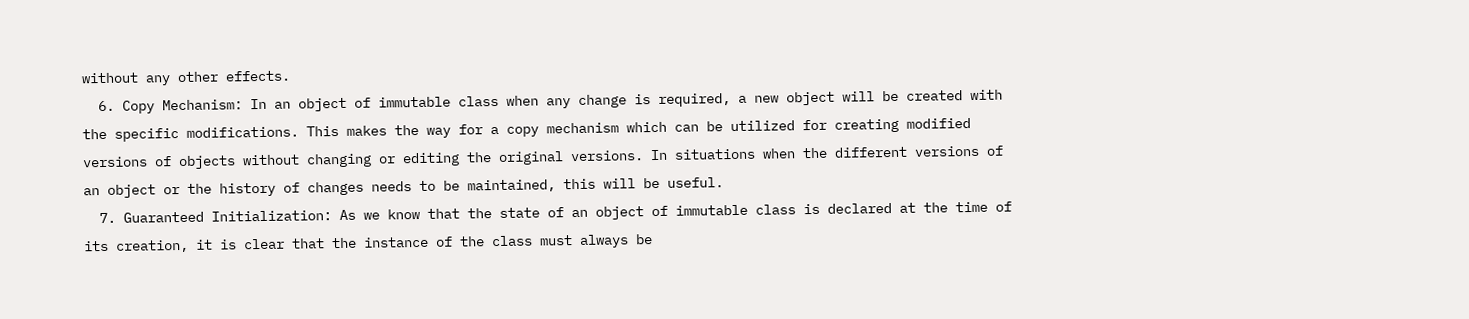without any other effects.
  6. Copy Mechanism: In an object of immutable class when any change is required, a new object will be created with the specific modifications. This makes the way for a copy mechanism which can be utilized for creating modified versions of objects without changing or editing the original versions. In situations when the different versions of an object or the history of changes needs to be maintained, this will be useful.
  7. Guaranteed Initialization: As we know that the state of an object of immutable class is declared at the time of its creation, it is clear that the instance of the class must always be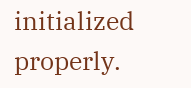initialized properly.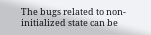The bugs related to non-initialized state can be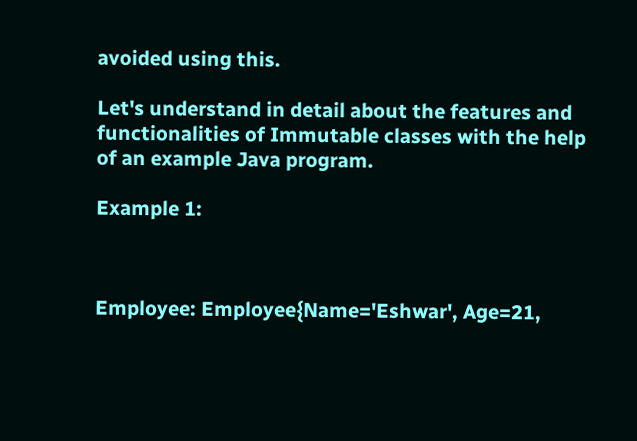avoided using this.

Let's understand in detail about the features and functionalities of Immutable classes with the help of an example Java program.

Example 1:



Employee: Employee{Name='Eshwar', Age=21,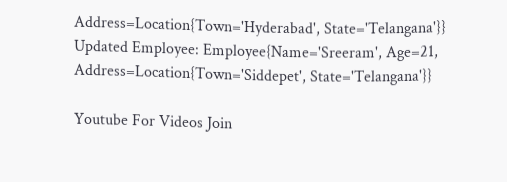Address=Location{Town='Hyderabad', State='Telangana'}}
Updated Employee: Employee{Name='Sreeram', Age=21, Address=Location{Town='Siddepet', State='Telangana'}}

Youtube For Videos Join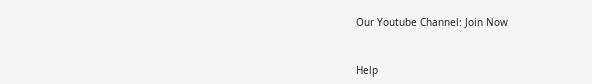Our Youtube Channel: Join Now


Help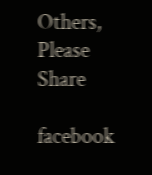Others, Please Share

facebook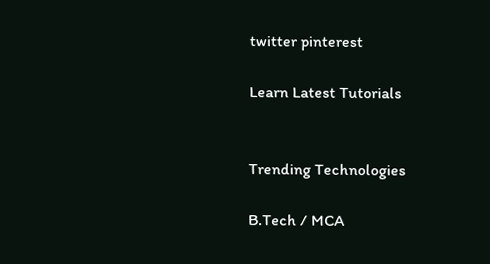twitter pinterest

Learn Latest Tutorials


Trending Technologies

B.Tech / MCA